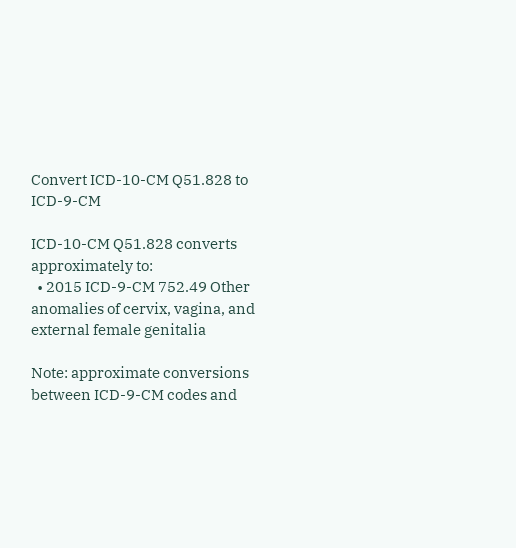Convert ICD-10-CM Q51.828 to ICD-9-CM

ICD-10-CM Q51.828 converts approximately to:
  • 2015 ICD-9-CM 752.49 Other anomalies of cervix, vagina, and external female genitalia

Note: approximate conversions between ICD-9-CM codes and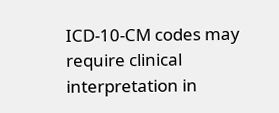ICD-10-CM codes may require clinical interpretation in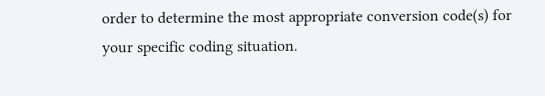order to determine the most appropriate conversion code(s) for your specific coding situation.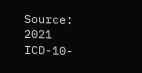Source: 2021 ICD-10-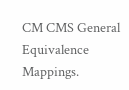CM CMS General Equivalence Mappings.